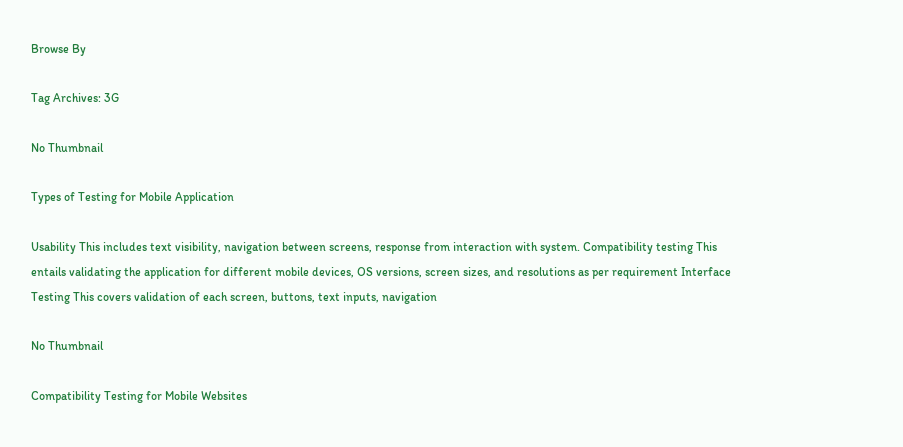Browse By

Tag Archives: 3G

No Thumbnail

Types of Testing for Mobile Application

Usability This includes text visibility, navigation between screens, response from interaction with system. Compatibility testing This entails validating the application for different mobile devices, OS versions, screen sizes, and resolutions as per requirement Interface Testing This covers validation of each screen, buttons, text inputs, navigation

No Thumbnail

Compatibility Testing for Mobile Websites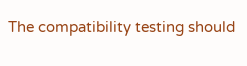The compatibility testing should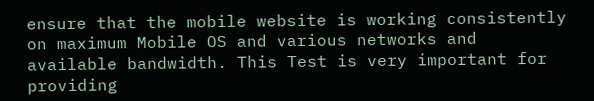ensure that the mobile website is working consistently on maximum Mobile OS and various networks and available bandwidth. This Test is very important for providing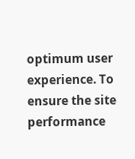optimum user experience. To ensure the site performance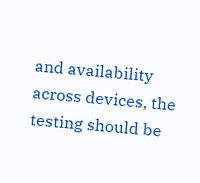and availability across devices, the testing should be